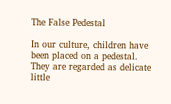The False Pedestal

In our culture, children have been placed on a pedestal. They are regarded as delicate little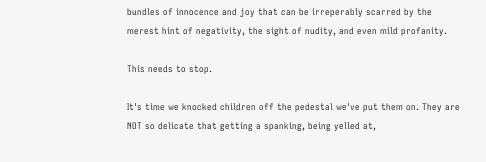bundles of innocence and joy that can be irreperably scarred by the merest hint of negativity, the sight of nudity, and even mild profanity.

This needs to stop.

It's time we knocked children off the pedestal we've put them on. They are NOT so delicate that getting a spanking, being yelled at,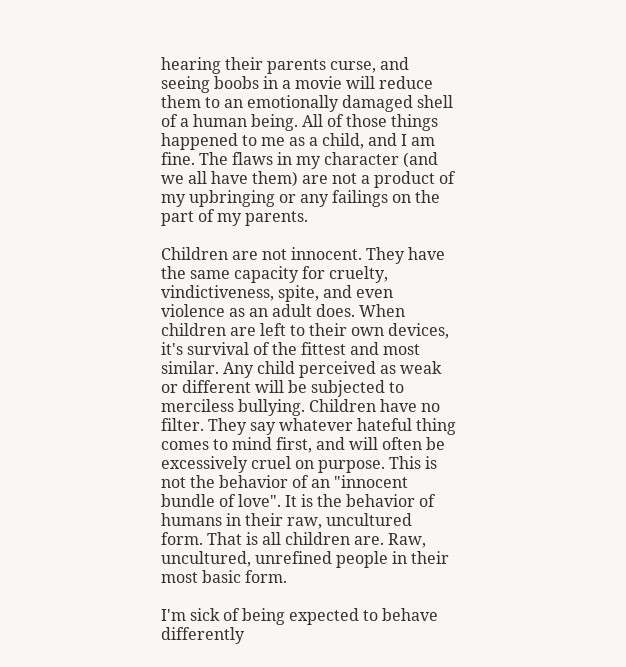hearing their parents curse, and seeing boobs in a movie will reduce them to an emotionally damaged shell of a human being. All of those things happened to me as a child, and I am fine. The flaws in my character (and we all have them) are not a product of my upbringing or any failings on the part of my parents.

Children are not innocent. They have the same capacity for cruelty, vindictiveness, spite, and even violence as an adult does. When children are left to their own devices, it's survival of the fittest and most similar. Any child perceived as weak or different will be subjected to merciless bullying. Children have no filter. They say whatever hateful thing comes to mind first, and will often be excessively cruel on purpose. This is not the behavior of an "innocent bundle of love". It is the behavior of humans in their raw, uncultured form. That is all children are. Raw, uncultured, unrefined people in their most basic form.

I'm sick of being expected to behave differently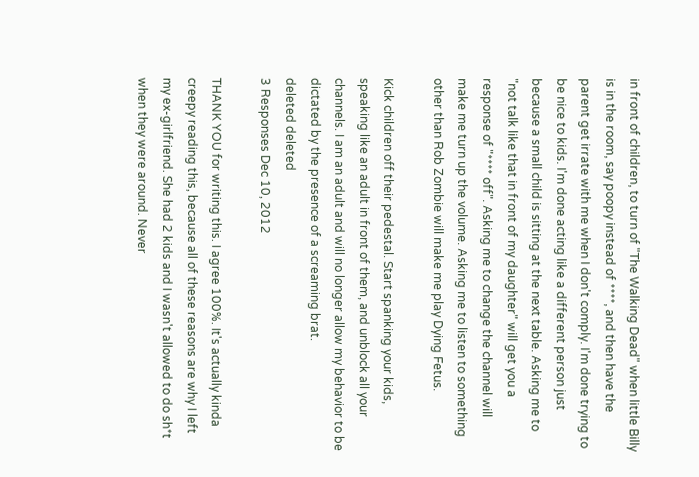in front of children, to turn of "The Walking Dead" when little Billy is in the room, say poopy instead of ****, and then have the parent get irrate with me when I don't comply. I'm done trying to be nice to kids. I'm done acting like a different person just because a small child is sitting at the next table. Asking me to "not talk like that in front of my daughter" will get you a response of "**** off". Asking me to change the channel will make me turn up the volume. Asking me to listen to something other than Rob Zombie will make me play Dying Fetus.

Kick children off their pedestal. Start spanking your kids, speaking like an adult in front of them, and unblock all your channels. I am an adult and will no longer allow my behavior to be dictated by the presence of a screaming brat.
deleted deleted
3 Responses Dec 10, 2012

THANK YOU for writing this. I agree 100%. It's actually kinda creepy reading this, because all of these reasons are why I left my ex-girlfriend. She had 2 kids and I wasn't allowed to do sh*t when they were around. Never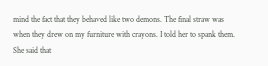mind the fact that they behaved like two demons. The final straw was when they drew on my furniture with crayons. I told her to spank them. She said that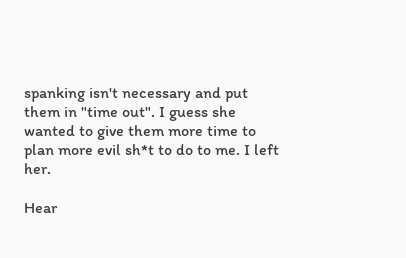spanking isn't necessary and put them in "time out". I guess she wanted to give them more time to plan more evil sh*t to do to me. I left her.

Hear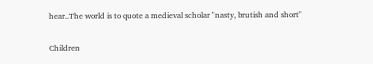hear..The world is to quote a medieval scholar "nasty, brutish and short"

Children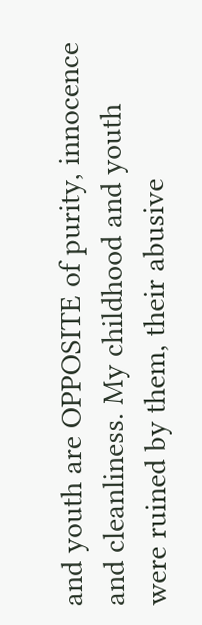and youth are OPPOSITE of purity, innocence and cleanliness. My childhood and youth were ruined by them, their abusive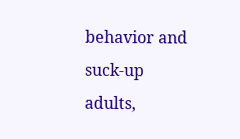behavior and suck-up adults,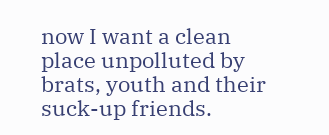now I want a clean place unpolluted by brats, youth and their suck-up friends.